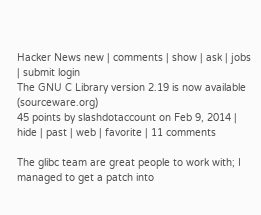Hacker News new | comments | show | ask | jobs | submit login
The GNU C Library version 2.19 is now available (sourceware.org)
45 points by slashdotaccount on Feb 9, 2014 | hide | past | web | favorite | 11 comments

The glibc team are great people to work with; I managed to get a patch into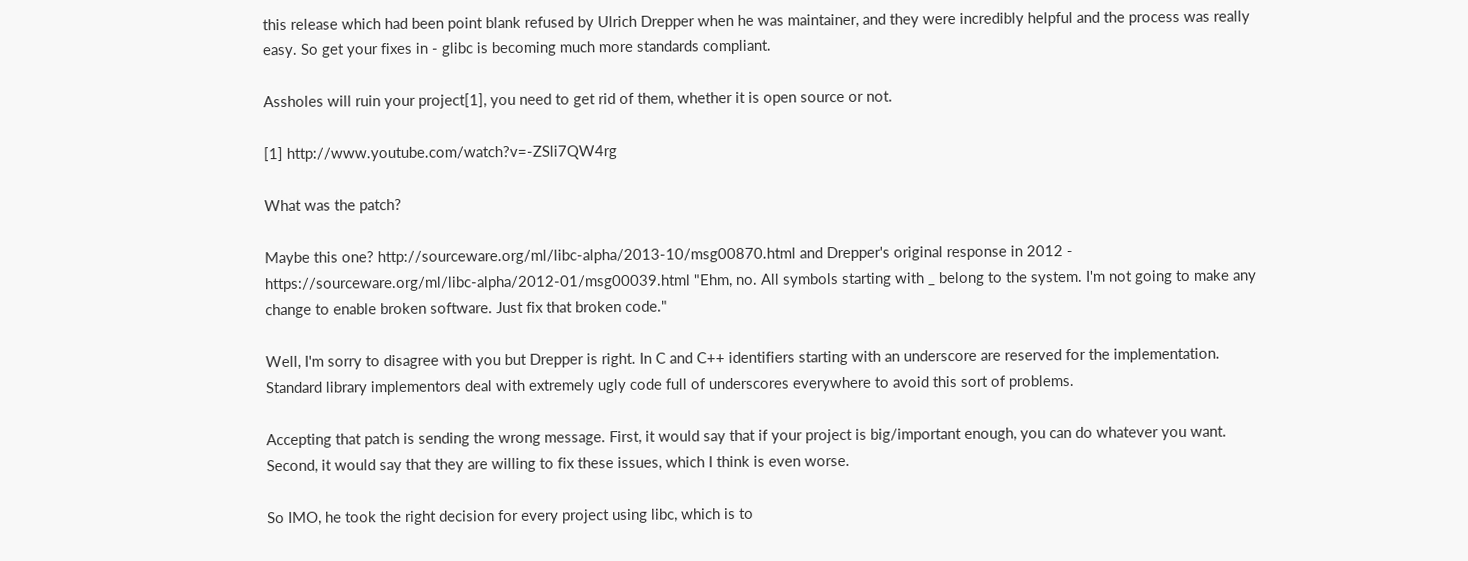this release which had been point blank refused by Ulrich Drepper when he was maintainer, and they were incredibly helpful and the process was really easy. So get your fixes in - glibc is becoming much more standards compliant.

Assholes will ruin your project[1], you need to get rid of them, whether it is open source or not.

[1] http://www.youtube.com/watch?v=-ZSli7QW4rg

What was the patch?

Maybe this one? http://sourceware.org/ml/libc-alpha/2013-10/msg00870.html and Drepper's original response in 2012 - https://sourceware.org/ml/libc-alpha/2012-01/msg00039.html "Ehm, no. All symbols starting with _ belong to the system. I'm not going to make any change to enable broken software. Just fix that broken code."

Well, I'm sorry to disagree with you but Drepper is right. In C and C++ identifiers starting with an underscore are reserved for the implementation. Standard library implementors deal with extremely ugly code full of underscores everywhere to avoid this sort of problems.

Accepting that patch is sending the wrong message. First, it would say that if your project is big/important enough, you can do whatever you want. Second, it would say that they are willing to fix these issues, which I think is even worse.

So IMO, he took the right decision for every project using libc, which is to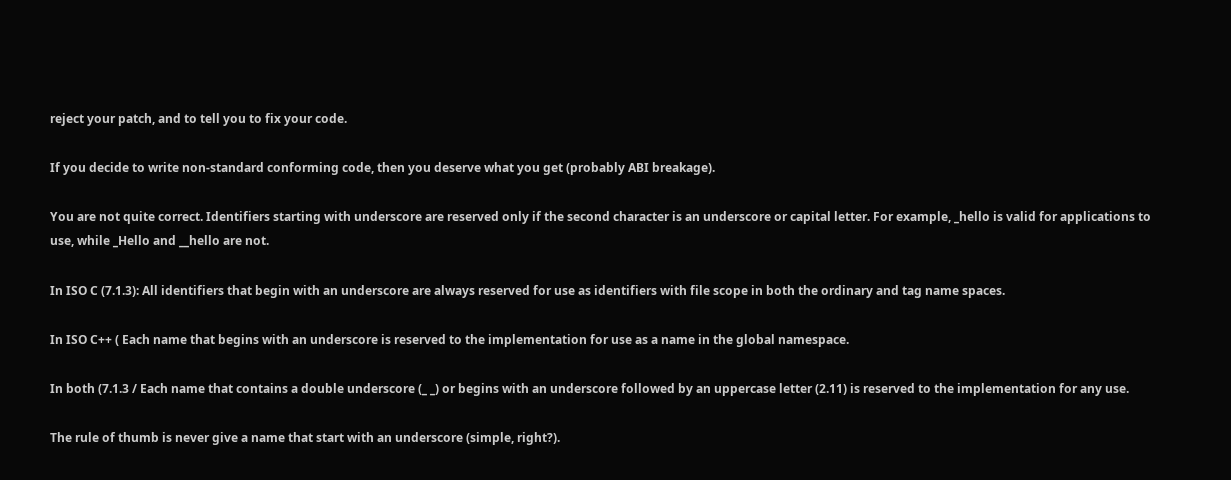reject your patch, and to tell you to fix your code.

If you decide to write non-standard conforming code, then you deserve what you get (probably ABI breakage).

You are not quite correct. Identifiers starting with underscore are reserved only if the second character is an underscore or capital letter. For example, _hello is valid for applications to use, while _Hello and __hello are not.

In ISO C (7.1.3): All identifiers that begin with an underscore are always reserved for use as identifiers with file scope in both the ordinary and tag name spaces.

In ISO C++ ( Each name that begins with an underscore is reserved to the implementation for use as a name in the global namespace.

In both (7.1.3 / Each name that contains a double underscore (_ _) or begins with an underscore followed by an uppercase letter (2.11) is reserved to the implementation for any use.

The rule of thumb is never give a name that start with an underscore (simple, right?).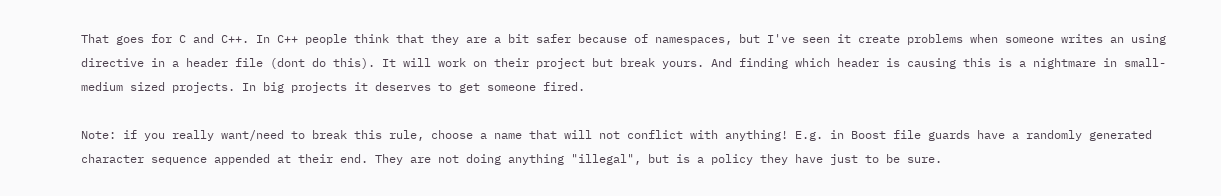That goes for C and C++. In C++ people think that they are a bit safer because of namespaces, but I've seen it create problems when someone writes an using directive in a header file (dont do this). It will work on their project but break yours. And finding which header is causing this is a nightmare in small-medium sized projects. In big projects it deserves to get someone fired.

Note: if you really want/need to break this rule, choose a name that will not conflict with anything! E.g. in Boost file guards have a randomly generated character sequence appended at their end. They are not doing anything "illegal", but is a policy they have just to be sure.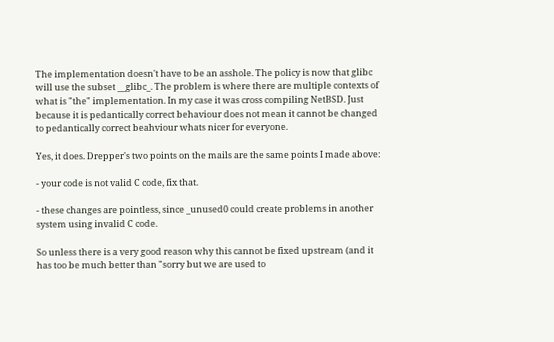The implementation doesn't have to be an asshole. The policy is now that glibc will use the subset __glibc_. The problem is where there are multiple contexts of what is "the" implementation. In my case it was cross compiling NetBSD. Just because it is pedantically correct behaviour does not mean it cannot be changed to pedantically correct beahviour whats nicer for everyone.

Yes, it does. Drepper's two points on the mails are the same points I made above:

- your code is not valid C code, fix that.

- these changes are pointless, since _unused0 could create problems in another system using invalid C code.

So unless there is a very good reason why this cannot be fixed upstream (and it has too be much better than "sorry but we are used to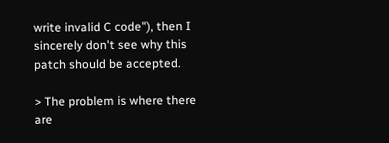write invalid C code"), then I sincerely don't see why this patch should be accepted.

> The problem is where there are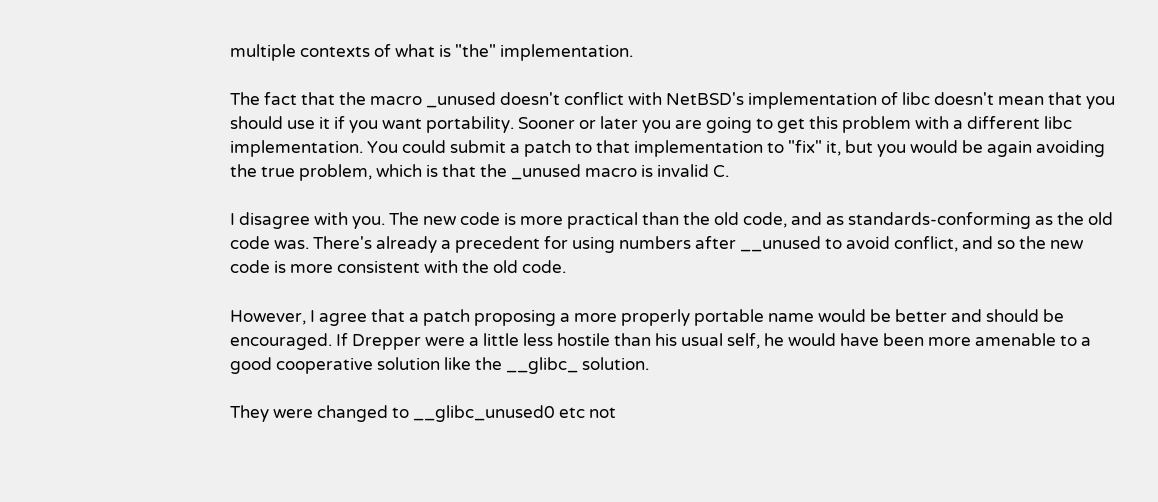multiple contexts of what is "the" implementation.

The fact that the macro _unused doesn't conflict with NetBSD's implementation of libc doesn't mean that you should use it if you want portability. Sooner or later you are going to get this problem with a different libc implementation. You could submit a patch to that implementation to "fix" it, but you would be again avoiding the true problem, which is that the _unused macro is invalid C.

I disagree with you. The new code is more practical than the old code, and as standards-conforming as the old code was. There's already a precedent for using numbers after __unused to avoid conflict, and so the new code is more consistent with the old code.

However, I agree that a patch proposing a more properly portable name would be better and should be encouraged. If Drepper were a little less hostile than his usual self, he would have been more amenable to a good cooperative solution like the __glibc_ solution.

They were changed to __glibc_unused0 etc not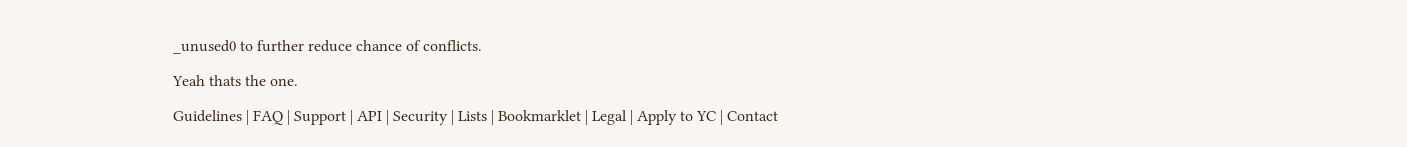_unused0 to further reduce chance of conflicts.

Yeah thats the one.

Guidelines | FAQ | Support | API | Security | Lists | Bookmarklet | Legal | Apply to YC | Contact